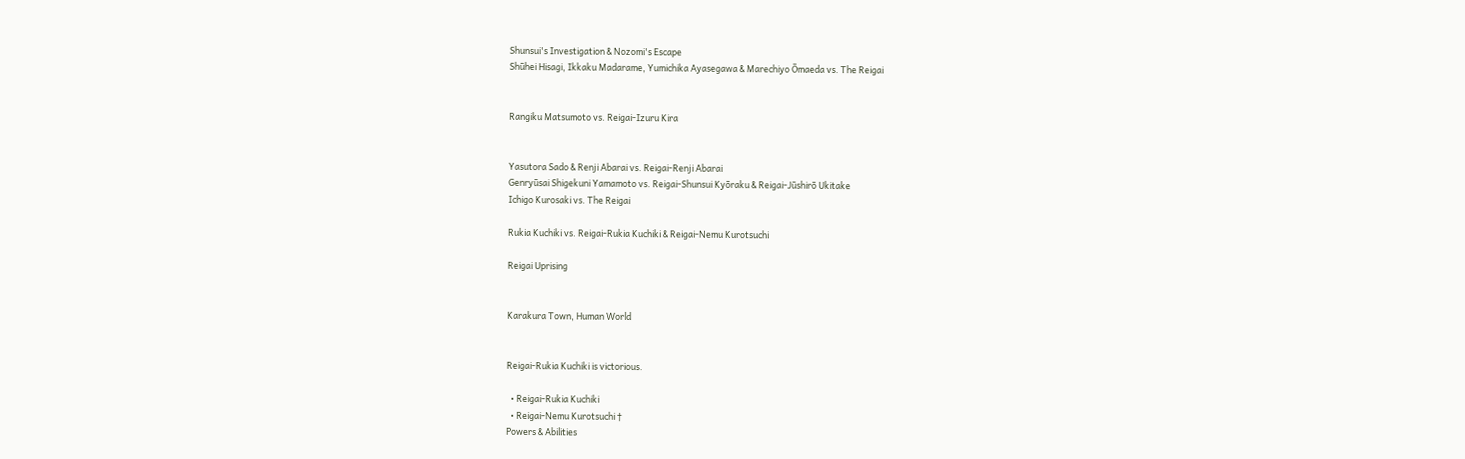Shunsui's Investigation & Nozomi's Escape
Shūhei Hisagi, Ikkaku Madarame, Yumichika Ayasegawa & Marechiyo Ōmaeda vs. The Reigai


Rangiku Matsumoto vs. Reigai-Izuru Kira


Yasutora Sado & Renji Abarai vs. Reigai-Renji Abarai
Genryūsai Shigekuni Yamamoto vs. Reigai-Shunsui Kyōraku & Reigai-Jūshirō Ukitake
Ichigo Kurosaki vs. The Reigai

Rukia Kuchiki vs. Reigai-Rukia Kuchiki & Reigai-Nemu Kurotsuchi

Reigai Uprising


Karakura Town, Human World


Reigai-Rukia Kuchiki is victorious.

  • Reigai-Rukia Kuchiki
  • Reigai-Nemu Kurotsuchi †
Powers & Abilities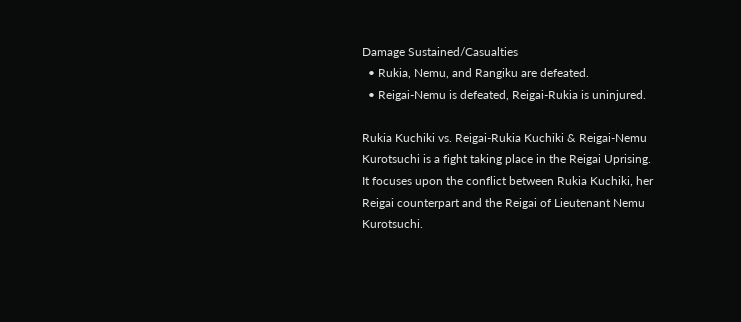Damage Sustained/Casualties
  • Rukia, Nemu, and Rangiku are defeated.
  • Reigai-Nemu is defeated, Reigai-Rukia is uninjured.

Rukia Kuchiki vs. Reigai-Rukia Kuchiki & Reigai-Nemu Kurotsuchi is a fight taking place in the Reigai Uprising. It focuses upon the conflict between Rukia Kuchiki, her Reigai counterpart and the Reigai of Lieutenant Nemu Kurotsuchi.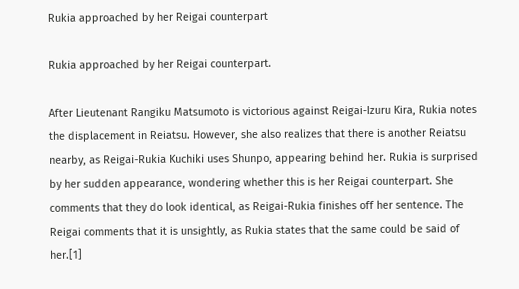Rukia approached by her Reigai counterpart

Rukia approached by her Reigai counterpart.

After Lieutenant Rangiku Matsumoto is victorious against Reigai-Izuru Kira, Rukia notes the displacement in Reiatsu. However, she also realizes that there is another Reiatsu nearby, as Reigai-Rukia Kuchiki uses Shunpo, appearing behind her. Rukia is surprised by her sudden appearance, wondering whether this is her Reigai counterpart. She comments that they do look identical, as Reigai-Rukia finishes off her sentence. The Reigai comments that it is unsightly, as Rukia states that the same could be said of her.[1]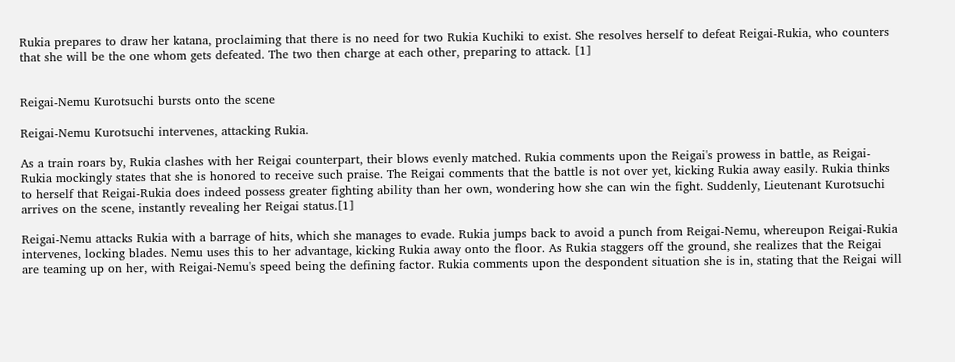Rukia prepares to draw her katana, proclaiming that there is no need for two Rukia Kuchiki to exist. She resolves herself to defeat Reigai-Rukia, who counters that she will be the one whom gets defeated. The two then charge at each other, preparing to attack. [1]


Reigai-Nemu Kurotsuchi bursts onto the scene

Reigai-Nemu Kurotsuchi intervenes, attacking Rukia.

As a train roars by, Rukia clashes with her Reigai counterpart, their blows evenly matched. Rukia comments upon the Reigai's prowess in battle, as Reigai-Rukia mockingly states that she is honored to receive such praise. The Reigai comments that the battle is not over yet, kicking Rukia away easily. Rukia thinks to herself that Reigai-Rukia does indeed possess greater fighting ability than her own, wondering how she can win the fight. Suddenly, Lieutenant Kurotsuchi arrives on the scene, instantly revealing her Reigai status.[1]

Reigai-Nemu attacks Rukia with a barrage of hits, which she manages to evade. Rukia jumps back to avoid a punch from Reigai-Nemu, whereupon Reigai-Rukia intervenes, locking blades. Nemu uses this to her advantage, kicking Rukia away onto the floor. As Rukia staggers off the ground, she realizes that the Reigai are teaming up on her, with Reigai-Nemu's speed being the defining factor. Rukia comments upon the despondent situation she is in, stating that the Reigai will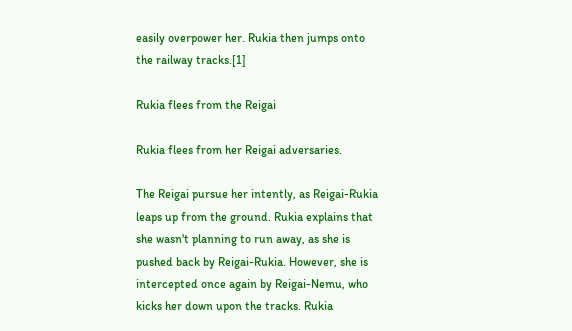easily overpower her. Rukia then jumps onto the railway tracks.[1]

Rukia flees from the Reigai

Rukia flees from her Reigai adversaries.

The Reigai pursue her intently, as Reigai-Rukia leaps up from the ground. Rukia explains that she wasn't planning to run away, as she is pushed back by Reigai-Rukia. However, she is intercepted once again by Reigai-Nemu, who kicks her down upon the tracks. Rukia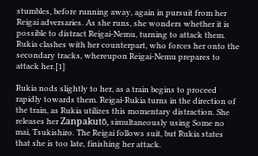stumbles, before running away, again in pursuit from her Reigai adversaries. As she runs, she wonders whether it is possible to distract Reigai-Nemu, turning to attack them. Rukia clashes with her counterpart, who forces her onto the secondary tracks, whereupon Reigai-Nemu prepares to attack her.[1]

Rukia nods slightly to her, as a train begins to proceed rapidly towards them. Reigai-Rukia turns in the direction of the train, as Rukia utilizes this momentary distraction. She releases her Zanpakutō, simultaneously using Some no mai, Tsukishiro. The Reigai follows suit, but Rukia states that she is too late, finishing her attack.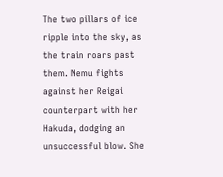The two pillars of ice ripple into the sky, as the train roars past them. Nemu fights against her Reigai counterpart with her Hakuda, dodging an unsuccessful blow. She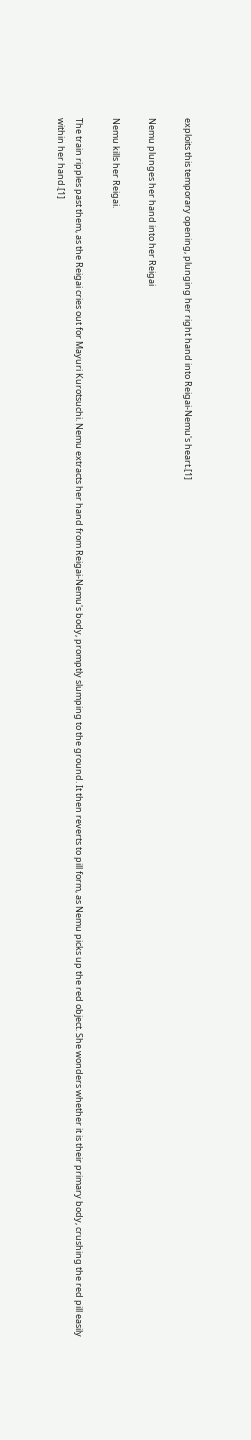exploits this temporary opening, plunging her right hand into Reigai-Nemu's heart.[1]

Nemu plunges her hand into her Reigai

Nemu kills her Reigai.

The train ripples past them, as the Reigai cries out for Mayuri Kurotsuchi. Nemu extracts her hand from Reigai-Nemu's body, promptly slumping to the ground. It then reverts to pill form, as Nemu picks up the red object. She wonders whether it is their primary body, crushing the red pill easily within her hand.[1]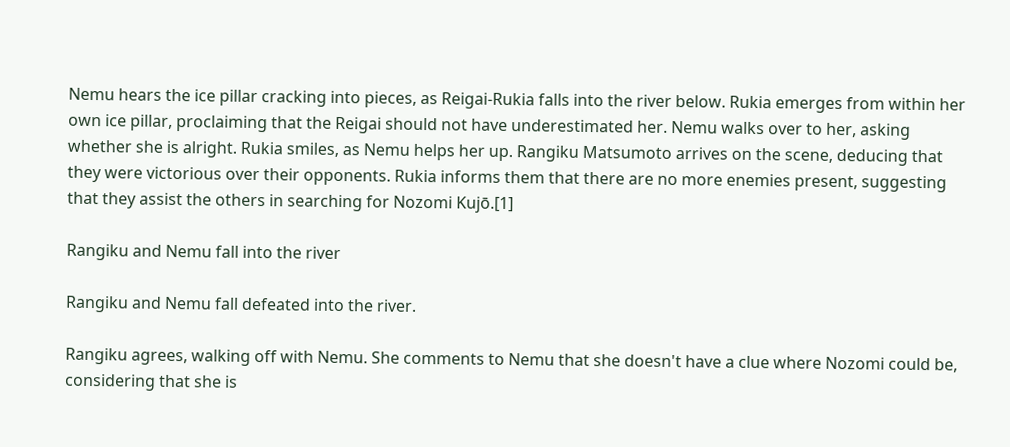Nemu hears the ice pillar cracking into pieces, as Reigai-Rukia falls into the river below. Rukia emerges from within her own ice pillar, proclaiming that the Reigai should not have underestimated her. Nemu walks over to her, asking whether she is alright. Rukia smiles, as Nemu helps her up. Rangiku Matsumoto arrives on the scene, deducing that they were victorious over their opponents. Rukia informs them that there are no more enemies present, suggesting that they assist the others in searching for Nozomi Kujō.[1]

Rangiku and Nemu fall into the river

Rangiku and Nemu fall defeated into the river.

Rangiku agrees, walking off with Nemu. She comments to Nemu that she doesn't have a clue where Nozomi could be, considering that she is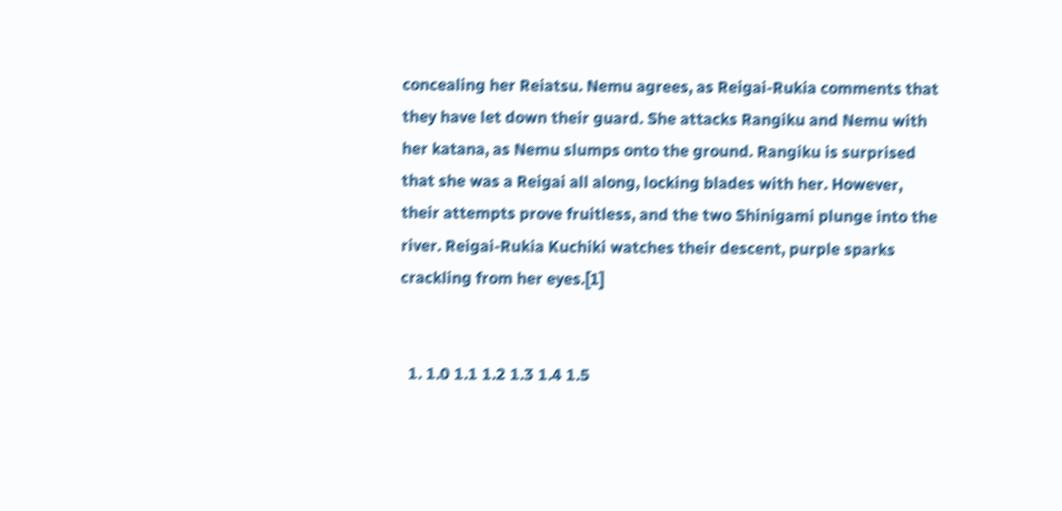concealing her Reiatsu. Nemu agrees, as Reigai-Rukia comments that they have let down their guard. She attacks Rangiku and Nemu with her katana, as Nemu slumps onto the ground. Rangiku is surprised that she was a Reigai all along, locking blades with her. However, their attempts prove fruitless, and the two Shinigami plunge into the river. Reigai-Rukia Kuchiki watches their descent, purple sparks crackling from her eyes.[1]


  1. 1.0 1.1 1.2 1.3 1.4 1.5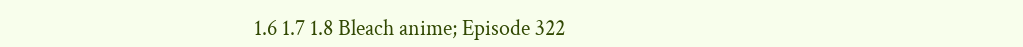1.6 1.7 1.8 Bleach anime; Episode 322